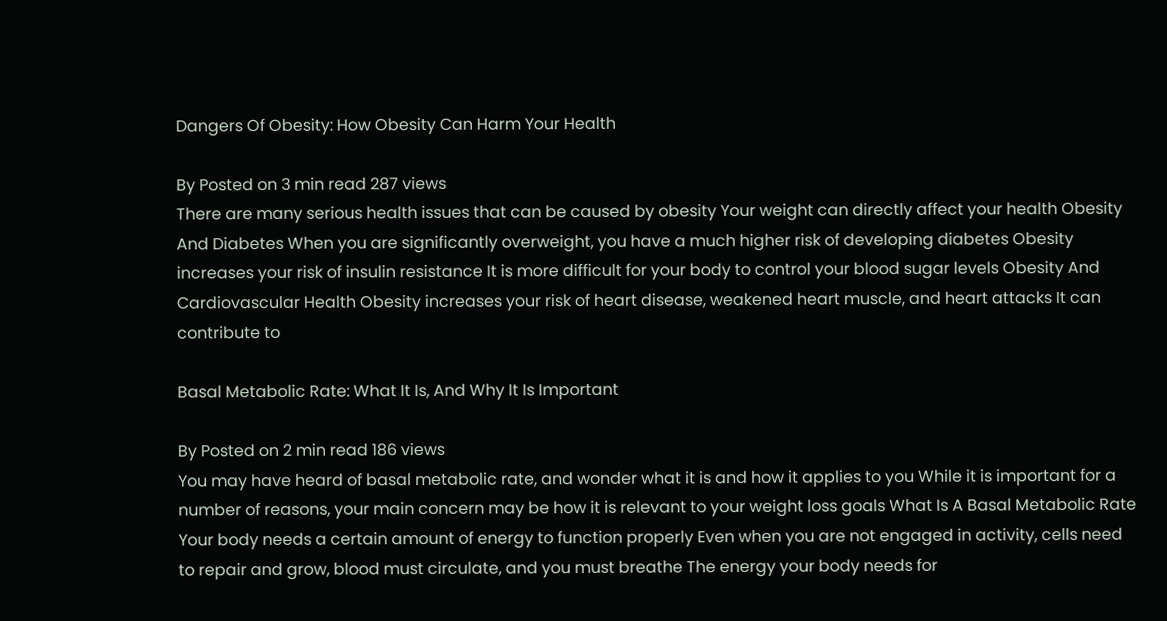Dangers Of Obesity: How Obesity Can Harm Your Health

By Posted on 3 min read 287 views
There are many serious health issues that can be caused by obesity Your weight can directly affect your health Obesity And Diabetes When you are significantly overweight, you have a much higher risk of developing diabetes Obesity increases your risk of insulin resistance It is more difficult for your body to control your blood sugar levels Obesity And Cardiovascular Health Obesity increases your risk of heart disease, weakened heart muscle, and heart attacks It can contribute to

Basal Metabolic Rate: What It Is, And Why It Is Important

By Posted on 2 min read 186 views
You may have heard of basal metabolic rate, and wonder what it is and how it applies to you While it is important for a number of reasons, your main concern may be how it is relevant to your weight loss goals What Is A Basal Metabolic Rate Your body needs a certain amount of energy to function properly Even when you are not engaged in activity, cells need to repair and grow, blood must circulate, and you must breathe The energy your body needs for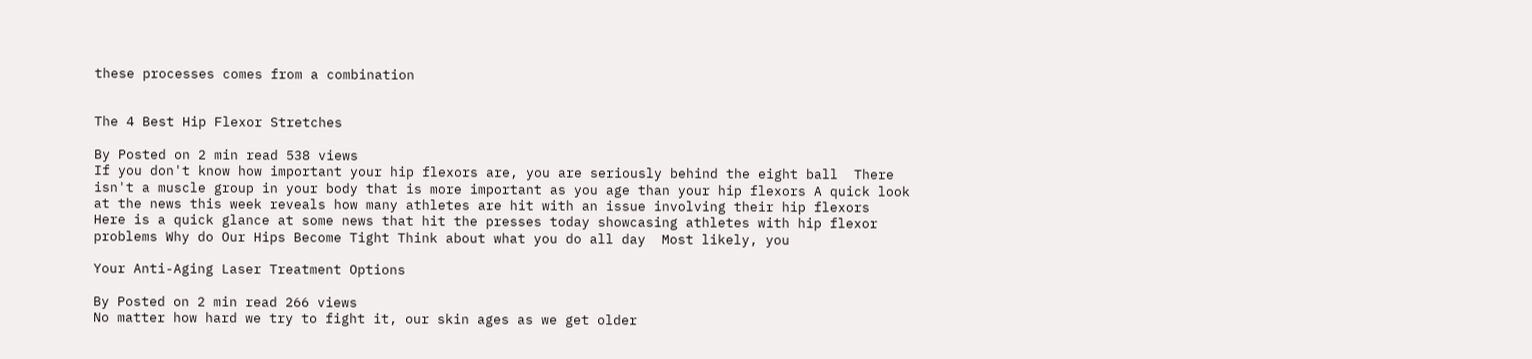these processes comes from a combination


The 4 Best Hip Flexor Stretches

By Posted on 2 min read 538 views
If you don't know how important your hip flexors are, you are seriously behind the eight ball  There isn't a muscle group in your body that is more important as you age than your hip flexors A quick look at the news this week reveals how many athletes are hit with an issue involving their hip flexors  Here is a quick glance at some news that hit the presses today showcasing athletes with hip flexor problems Why do Our Hips Become Tight Think about what you do all day  Most likely, you

Your Anti-Aging Laser Treatment Options

By Posted on 2 min read 266 views
No matter how hard we try to fight it, our skin ages as we get older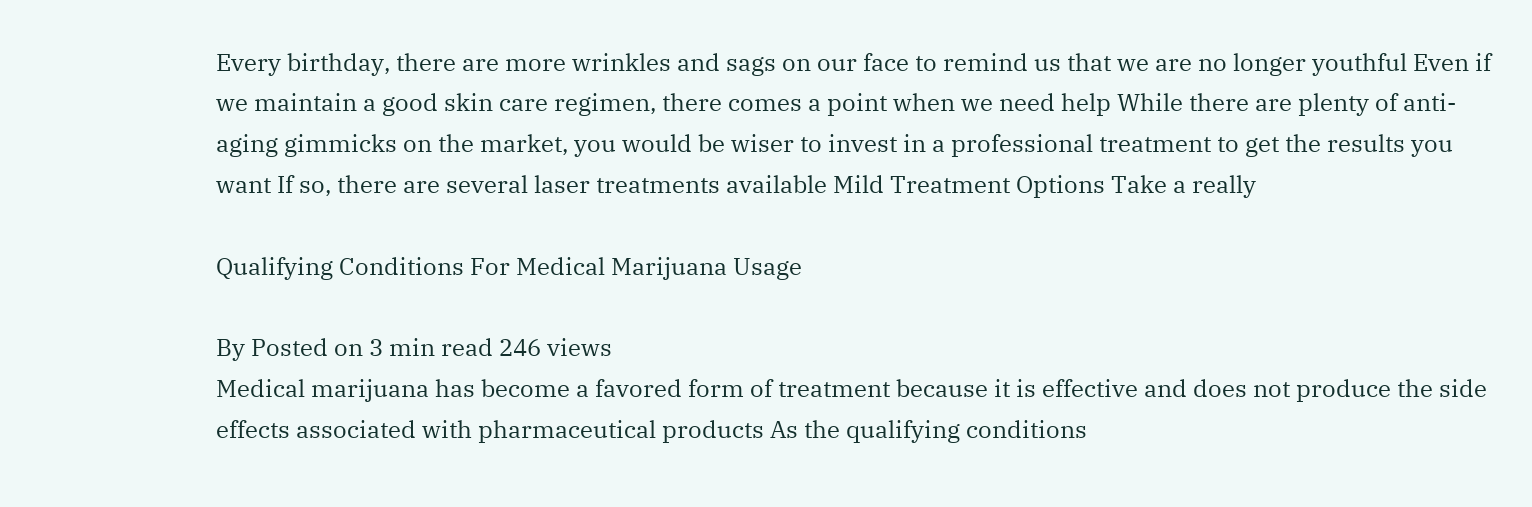Every birthday, there are more wrinkles and sags on our face to remind us that we are no longer youthful Even if we maintain a good skin care regimen, there comes a point when we need help While there are plenty of anti-aging gimmicks on the market, you would be wiser to invest in a professional treatment to get the results you want If so, there are several laser treatments available Mild Treatment Options Take a really

Qualifying Conditions For Medical Marijuana Usage

By Posted on 3 min read 246 views
Medical marijuana has become a favored form of treatment because it is effective and does not produce the side effects associated with pharmaceutical products As the qualifying conditions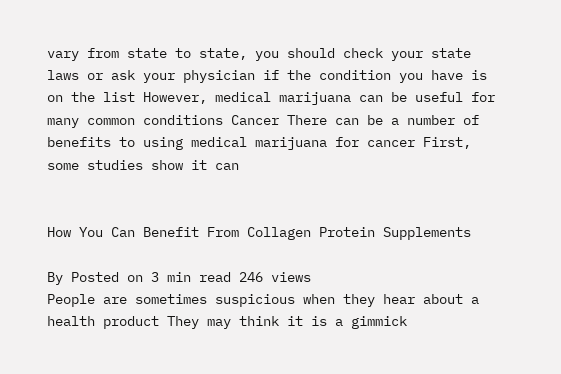vary from state to state, you should check your state laws or ask your physician if the condition you have is on the list However, medical marijuana can be useful for many common conditions Cancer There can be a number of benefits to using medical marijuana for cancer First, some studies show it can


How You Can Benefit From Collagen Protein Supplements

By Posted on 3 min read 246 views
People are sometimes suspicious when they hear about a health product They may think it is a gimmick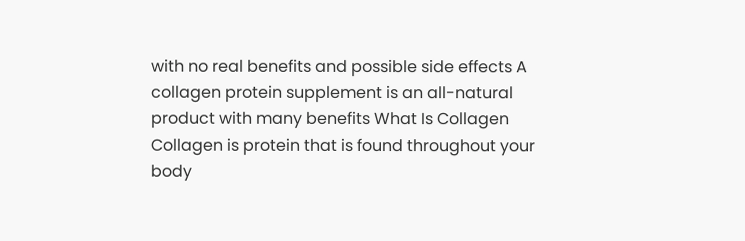with no real benefits and possible side effects A collagen protein supplement is an all-natural product with many benefits What Is Collagen Collagen is protein that is found throughout your body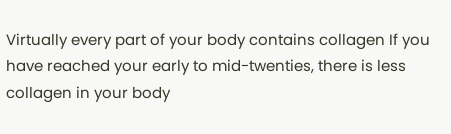Virtually every part of your body contains collagen If you have reached your early to mid-twenties, there is less collagen in your body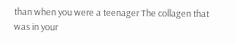than when you were a teenager The collagen that was in your